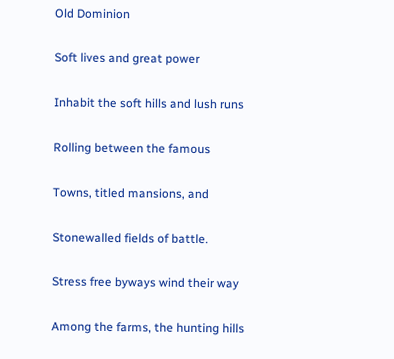Old Dominion

Soft lives and great power

Inhabit the soft hills and lush runs

Rolling between the famous

Towns, titled mansions, and

Stonewalled fields of battle.

Stress free byways wind their way

Among the farms, the hunting hills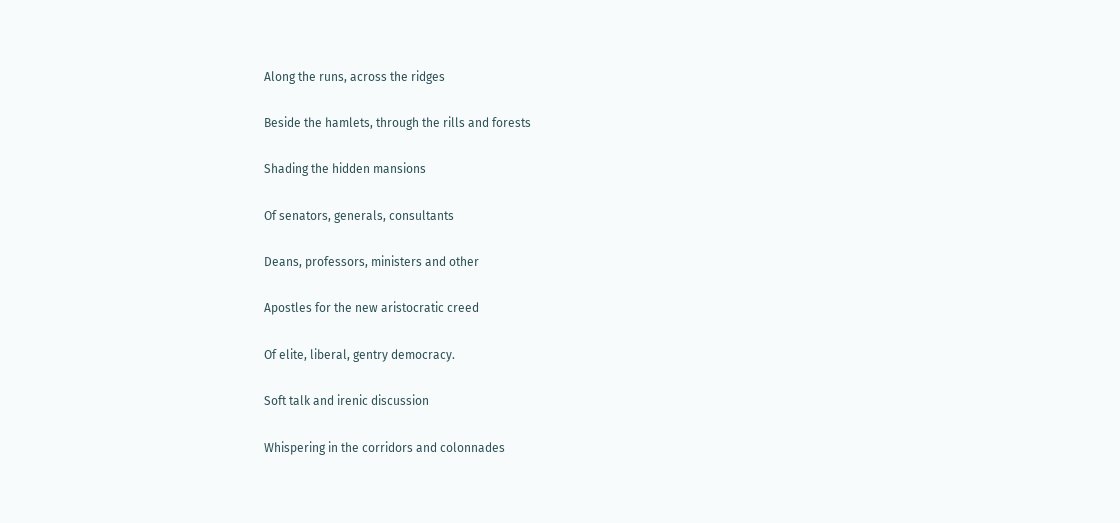Along the runs, across the ridges

Beside the hamlets, through the rills and forests

Shading the hidden mansions

Of senators, generals, consultants

Deans, professors, ministers and other

Apostles for the new aristocratic creed

Of elite, liberal, gentry democracy.

Soft talk and irenic discussion

Whispering in the corridors and colonnades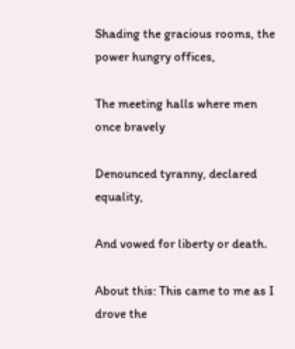Shading the gracious rooms, the power hungry offices,

The meeting halls where men once bravely

Denounced tyranny, declared equality,

And vowed for liberty or death.

About this: This came to me as I drove the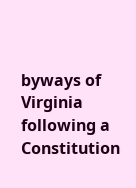byways of Virginia following a Constitution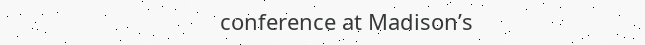conference at Madison’s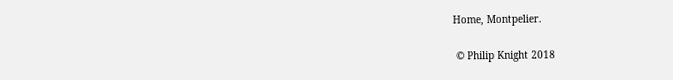Home, Montpelier.

 © Philip Knight 2018